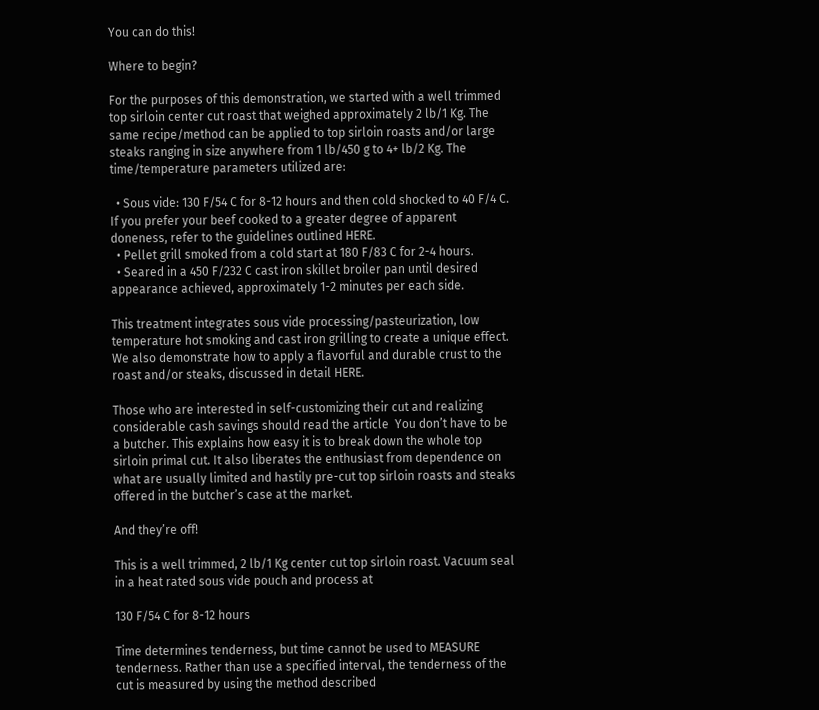You can do this!

Where to begin?

For the purposes of this demonstration, we started with a well trimmed top sirloin center cut roast that weighed approximately 2 lb/1 Kg. The same recipe/method can be applied to top sirloin roasts and/or large steaks ranging in size anywhere from 1 lb/450 g to 4+ lb/2 Kg. The time/temperature parameters utilized are:

  • Sous vide: 130 F/54 C for 8-12 hours and then cold shocked to 40 F/4 C. If you prefer your beef cooked to a greater degree of apparent doneness, refer to the guidelines outlined HERE.
  • Pellet grill smoked from a cold start at 180 F/83 C for 2-4 hours.
  • Seared in a 450 F/232 C cast iron skillet broiler pan until desired appearance achieved, approximately 1-2 minutes per each side.

This treatment integrates sous vide processing/pasteurization, low temperature hot smoking and cast iron grilling to create a unique effect. We also demonstrate how to apply a flavorful and durable crust to the roast and/or steaks, discussed in detail HERE.

Those who are interested in self-customizing their cut and realizing considerable cash savings should read the article  You don’t have to be a butcher. This explains how easy it is to break down the whole top sirloin primal cut. It also liberates the enthusiast from dependence on what are usually limited and hastily pre-cut top sirloin roasts and steaks offered in the butcher’s case at the market.

And they’re off!

This is a well trimmed, 2 lb/1 Kg center cut top sirloin roast. Vacuum seal in a heat rated sous vide pouch and process at

130 F/54 C for 8-12 hours

Time determines tenderness, but time cannot be used to MEASURE tenderness. Rather than use a specified interval, the tenderness of the cut is measured by using the method described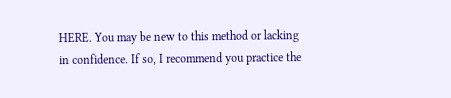HERE. You may be new to this method or lacking in confidence. If so, I recommend you practice the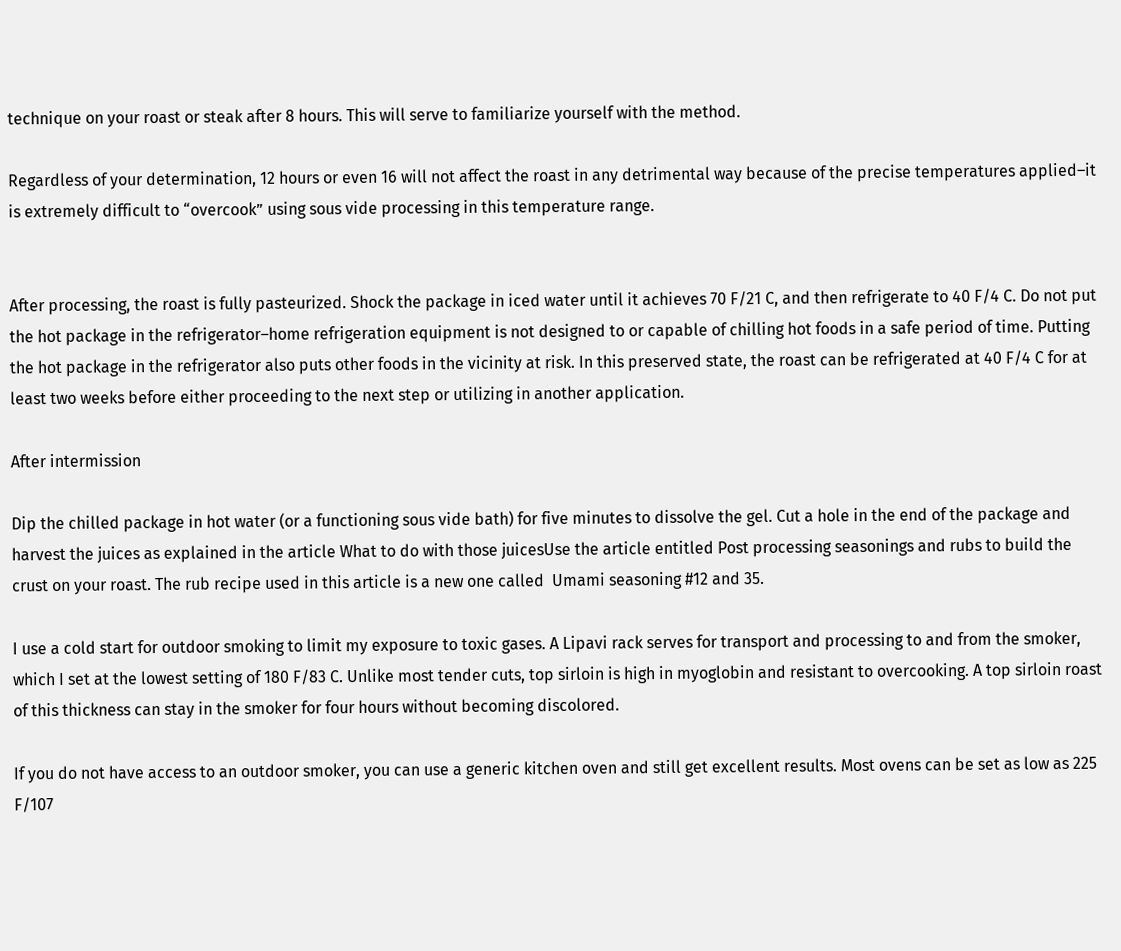technique on your roast or steak after 8 hours. This will serve to familiarize yourself with the method.

Regardless of your determination, 12 hours or even 16 will not affect the roast in any detrimental way because of the precise temperatures applied–it is extremely difficult to “overcook” using sous vide processing in this temperature range.


After processing, the roast is fully pasteurized. Shock the package in iced water until it achieves 70 F/21 C, and then refrigerate to 40 F/4 C. Do not put the hot package in the refrigerator–home refrigeration equipment is not designed to or capable of chilling hot foods in a safe period of time. Putting the hot package in the refrigerator also puts other foods in the vicinity at risk. In this preserved state, the roast can be refrigerated at 40 F/4 C for at least two weeks before either proceeding to the next step or utilizing in another application.

After intermission

Dip the chilled package in hot water (or a functioning sous vide bath) for five minutes to dissolve the gel. Cut a hole in the end of the package and harvest the juices as explained in the article What to do with those juicesUse the article entitled Post processing seasonings and rubs to build the crust on your roast. The rub recipe used in this article is a new one called  Umami seasoning #12 and 35.

I use a cold start for outdoor smoking to limit my exposure to toxic gases. A Lipavi rack serves for transport and processing to and from the smoker, which I set at the lowest setting of 180 F/83 C. Unlike most tender cuts, top sirloin is high in myoglobin and resistant to overcooking. A top sirloin roast of this thickness can stay in the smoker for four hours without becoming discolored.

If you do not have access to an outdoor smoker, you can use a generic kitchen oven and still get excellent results. Most ovens can be set as low as 225 F/107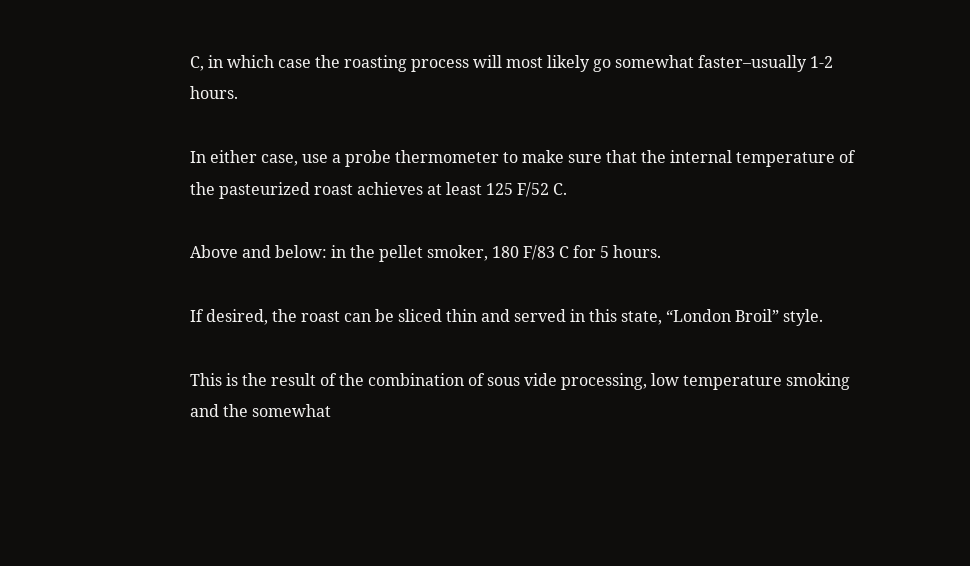C, in which case the roasting process will most likely go somewhat faster–usually 1-2 hours.

In either case, use a probe thermometer to make sure that the internal temperature of the pasteurized roast achieves at least 125 F/52 C.

Above and below: in the pellet smoker, 180 F/83 C for 5 hours.

If desired, the roast can be sliced thin and served in this state, “London Broil” style.

This is the result of the combination of sous vide processing, low temperature smoking and the somewhat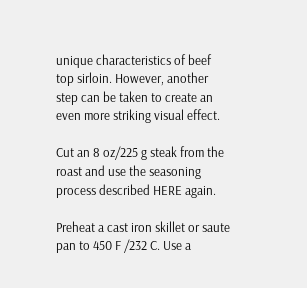unique characteristics of beef top sirloin. However, another step can be taken to create an even more striking visual effect.

Cut an 8 oz/225 g steak from the roast and use the seasoning process described HERE again.

Preheat a cast iron skillet or saute pan to 450 F /232 C. Use a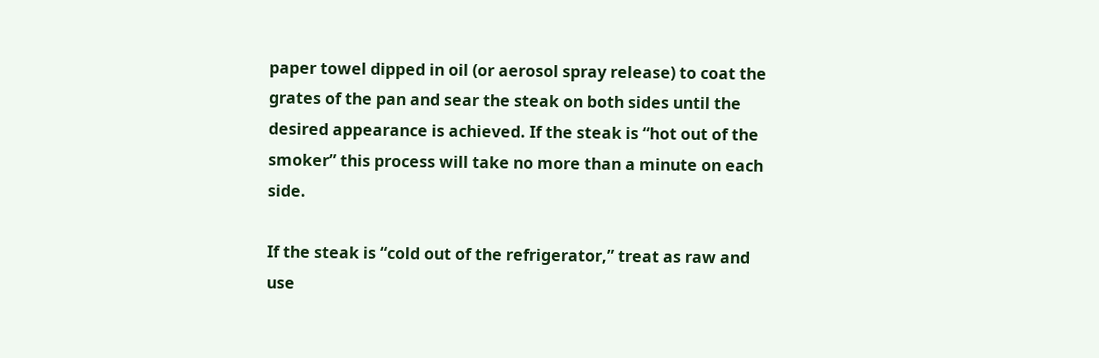paper towel dipped in oil (or aerosol spray release) to coat the grates of the pan and sear the steak on both sides until the desired appearance is achieved. If the steak is “hot out of the smoker” this process will take no more than a minute on each side.

If the steak is “cold out of the refrigerator,” treat as raw and use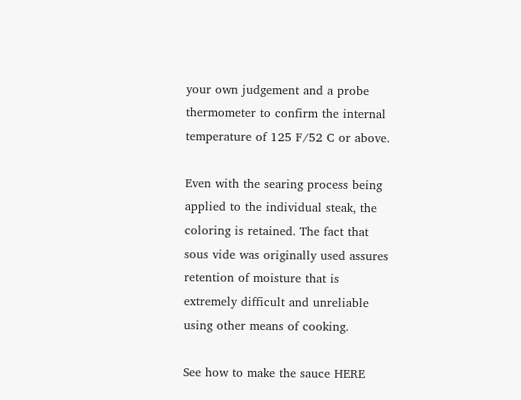your own judgement and a probe thermometer to confirm the internal temperature of 125 F/52 C or above.

Even with the searing process being applied to the individual steak, the coloring is retained. The fact that sous vide was originally used assures retention of moisture that is extremely difficult and unreliable using other means of cooking.

See how to make the sauce HERE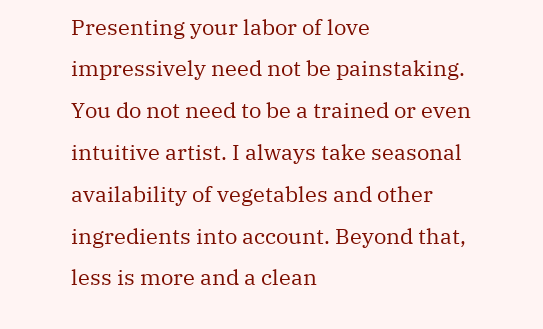Presenting your labor of love impressively need not be painstaking. You do not need to be a trained or even intuitive artist. I always take seasonal availability of vegetables and other ingredients into account. Beyond that, less is more and a clean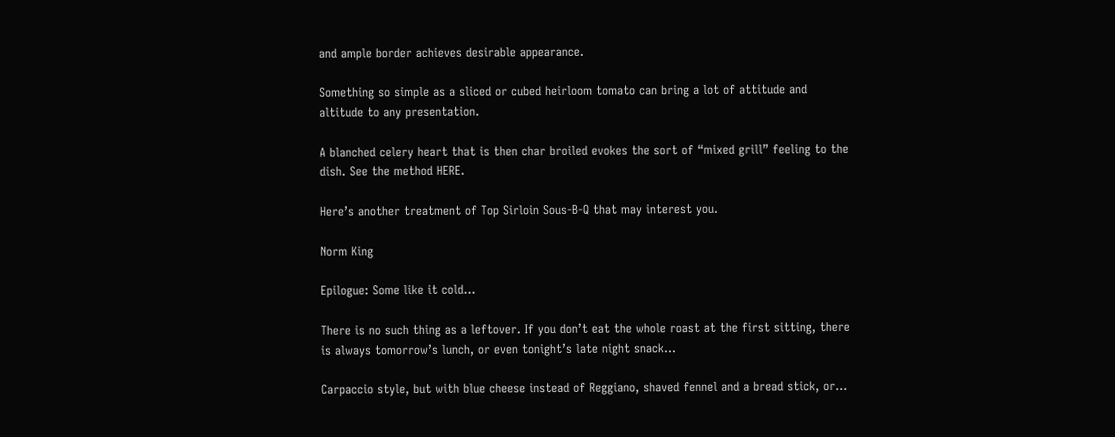and ample border achieves desirable appearance.

Something so simple as a sliced or cubed heirloom tomato can bring a lot of attitude and altitude to any presentation.

A blanched celery heart that is then char broiled evokes the sort of “mixed grill” feeling to the dish. See the method HERE.

Here’s another treatment of Top Sirloin Sous-B-Q that may interest you.

Norm King

Epilogue: Some like it cold…

There is no such thing as a leftover. If you don’t eat the whole roast at the first sitting, there is always tomorrow’s lunch, or even tonight’s late night snack…

Carpaccio style, but with blue cheese instead of Reggiano, shaved fennel and a bread stick, or…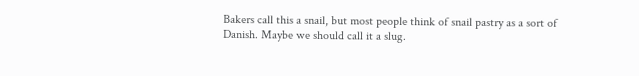Bakers call this a snail, but most people think of snail pastry as a sort of Danish. Maybe we should call it a slug.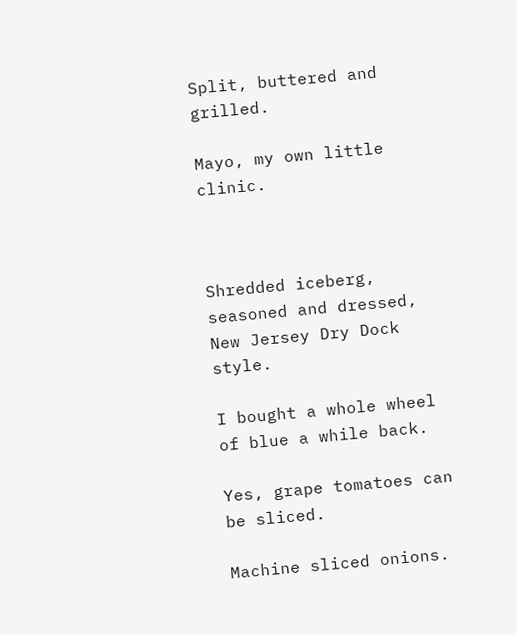Split, buttered and grilled.

Mayo, my own little clinic.



Shredded iceberg, seasoned and dressed, New Jersey Dry Dock style.

I bought a whole wheel of blue a while back.

Yes, grape tomatoes can be sliced.

Machine sliced onions.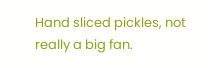Hand sliced pickles, not really a big fan.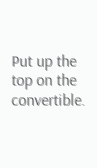Put up the top on the convertible.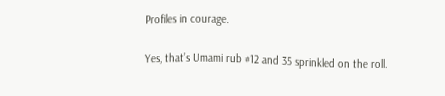Profiles in courage.

Yes, that’s Umami rub #12 and 35 sprinkled on the roll.